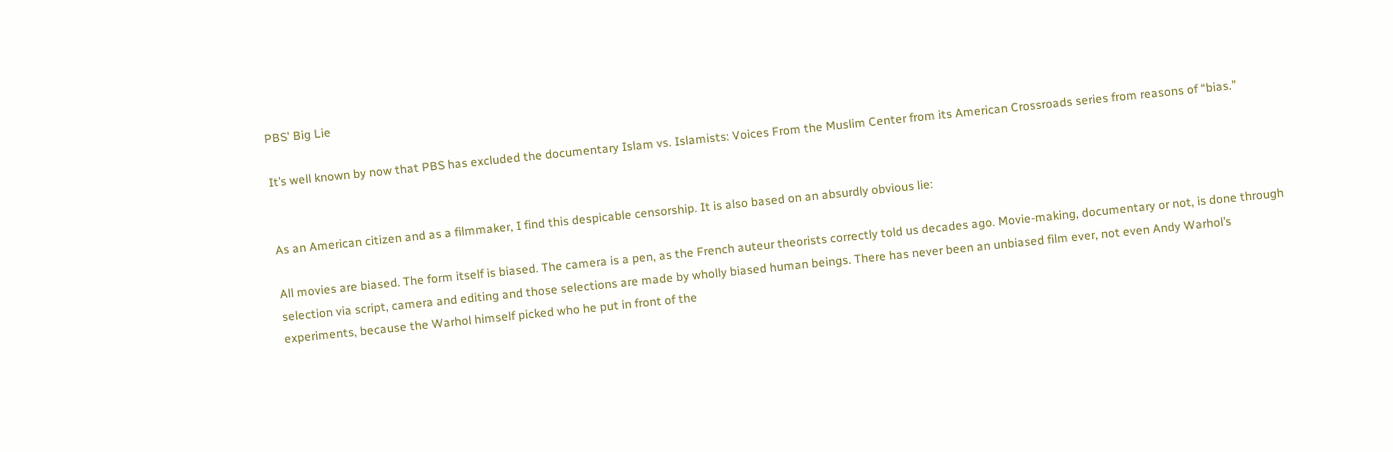PBS' Big Lie

It’s well known by now that PBS has excluded the documentary Islam vs. Islamists: Voices From the Muslim Center from its American Crossroads series from reasons of “bias.”


As an American citizen and as a filmmaker, I find this despicable censorship. It is also based on an absurdly obvious lie:

All movies are biased. The form itself is biased. The camera is a pen, as the French auteur theorists correctly told us decades ago. Movie-making, documentary or not, is done through selection via script, camera and editing and those selections are made by wholly biased human beings. There has never been an unbiased film ever, not even Andy Warhol’s experiments, because the Warhol himself picked who he put in front of the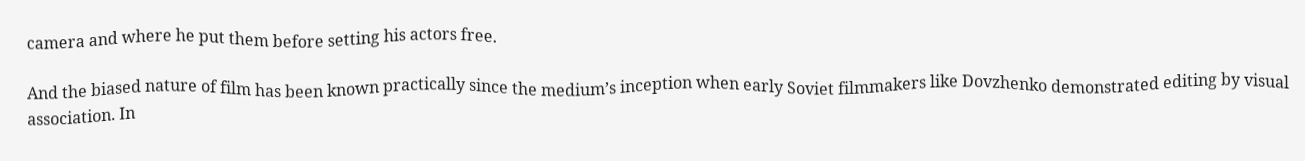camera and where he put them before setting his actors free.

And the biased nature of film has been known practically since the medium’s inception when early Soviet filmmakers like Dovzhenko demonstrated editing by visual association. In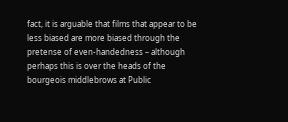fact, it is arguable that films that appear to be less biased are more biased through the pretense of even-handedness – although perhaps this is over the heads of the bourgeois middlebrows at Public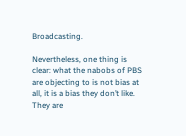Broadcasting.

Nevertheless, one thing is clear: what the nabobs of PBS are objecting to is not bias at all, it is a bias they don’t like. They are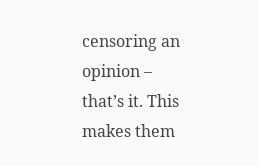censoring an opinion – that’s it. This makes them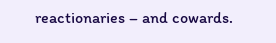reactionaries – and cowards.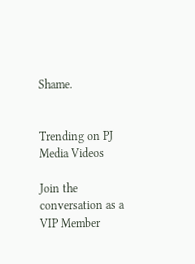Shame.


Trending on PJ Media Videos

Join the conversation as a VIP Member